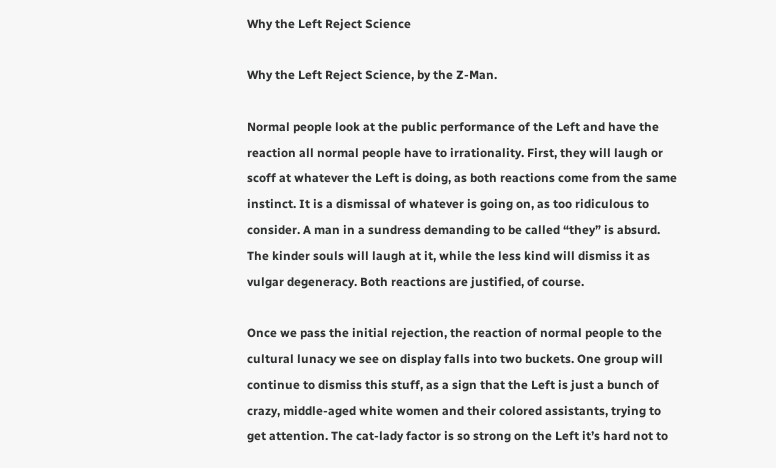Why the Left Reject Science

Why the Left Reject Science, by the Z-Man.

Normal people look at the public performance of the Left and have the reaction all normal people have to irrationality. First, they will laugh or scoff at whatever the Left is doing, as both reactions come from the same instinct. It is a dismissal of whatever is going on, as too ridiculous to consider. A man in a sundress demanding to be called “they” is absurd. The kinder souls will laugh at it, while the less kind will dismiss it as vulgar degeneracy. Both reactions are justified, of course.

Once we pass the initial rejection, the reaction of normal people to the cultural lunacy we see on display falls into two buckets. One group will continue to dismiss this stuff, as a sign that the Left is just a bunch of crazy, middle-aged white women and their colored assistants, trying to get attention. The cat-lady factor is so strong on the Left it’s hard not to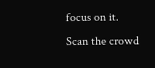focus on it. Scan the crowd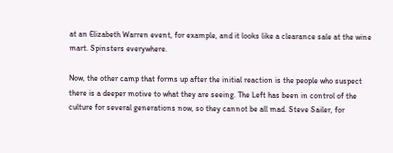at an Elizabeth Warren event, for example, and it looks like a clearance sale at the wine mart. Spinsters everywhere.

Now, the other camp that forms up after the initial reaction is the people who suspect there is a deeper motive to what they are seeing. The Left has been in control of the culture for several generations now, so they cannot be all mad. Steve Sailer, for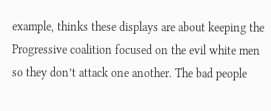example, thinks these displays are about keeping the Progressive coalition focused on the evil white men so they don’t attack one another. The bad people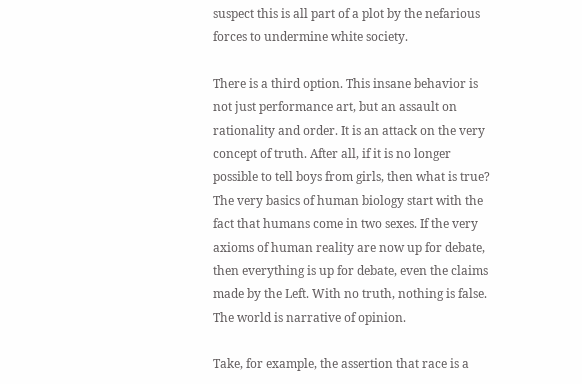suspect this is all part of a plot by the nefarious forces to undermine white society.

There is a third option. This insane behavior is not just performance art, but an assault on rationality and order. It is an attack on the very concept of truth. After all, if it is no longer possible to tell boys from girls, then what is true? The very basics of human biology start with the fact that humans come in two sexes. If the very axioms of human reality are now up for debate, then everything is up for debate, even the claims made by the Left. With no truth, nothing is false. The world is narrative of opinion.

Take, for example, the assertion that race is a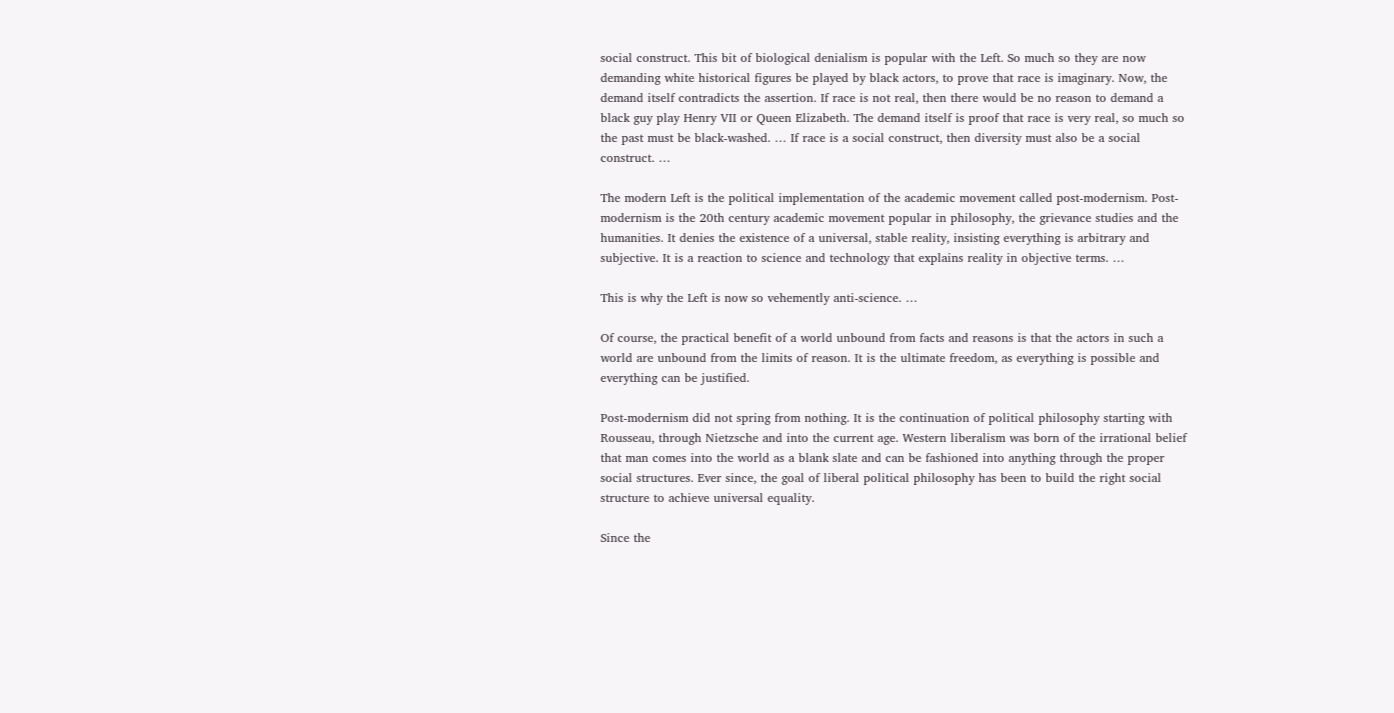social construct. This bit of biological denialism is popular with the Left. So much so they are now demanding white historical figures be played by black actors, to prove that race is imaginary. Now, the demand itself contradicts the assertion. If race is not real, then there would be no reason to demand a black guy play Henry VII or Queen Elizabeth. The demand itself is proof that race is very real, so much so the past must be black-washed. … If race is a social construct, then diversity must also be a social construct. …

The modern Left is the political implementation of the academic movement called post-modernism. Post-modernism is the 20th century academic movement popular in philosophy, the grievance studies and the humanities. It denies the existence of a universal, stable reality, insisting everything is arbitrary and subjective. It is a reaction to science and technology that explains reality in objective terms. …

This is why the Left is now so vehemently anti-science. …

Of course, the practical benefit of a world unbound from facts and reasons is that the actors in such a world are unbound from the limits of reason. It is the ultimate freedom, as everything is possible and everything can be justified.

Post-modernism did not spring from nothing. It is the continuation of political philosophy starting with Rousseau, through Nietzsche and into the current age. Western liberalism was born of the irrational belief that man comes into the world as a blank slate and can be fashioned into anything through the proper social structures. Ever since, the goal of liberal political philosophy has been to build the right social structure to achieve universal equality.

Since the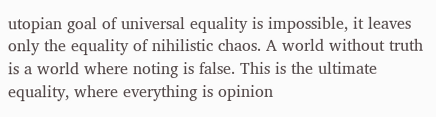utopian goal of universal equality is impossible, it leaves only the equality of nihilistic chaos. A world without truth is a world where noting is false. This is the ultimate equality, where everything is opinion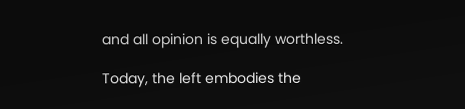and all opinion is equally worthless.

Today, the left embodies the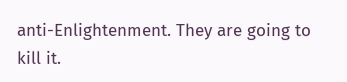anti-Enlightenment. They are going to kill it.